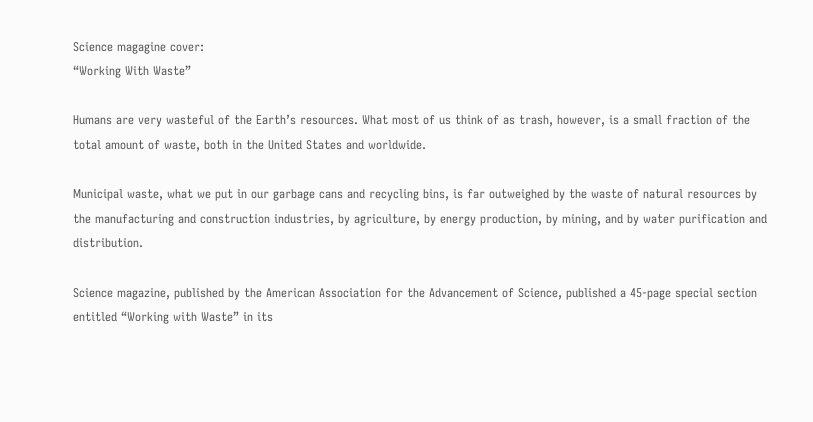Science magagine cover:
“Working With Waste”

Humans are very wasteful of the Earth’s resources. What most of us think of as trash, however, is a small fraction of the total amount of waste, both in the United States and worldwide.

Municipal waste, what we put in our garbage cans and recycling bins, is far outweighed by the waste of natural resources by the manufacturing and construction industries, by agriculture, by energy production, by mining, and by water purification and distribution.

Science magazine, published by the American Association for the Advancement of Science, published a 45-page special section entitled “Working with Waste” in its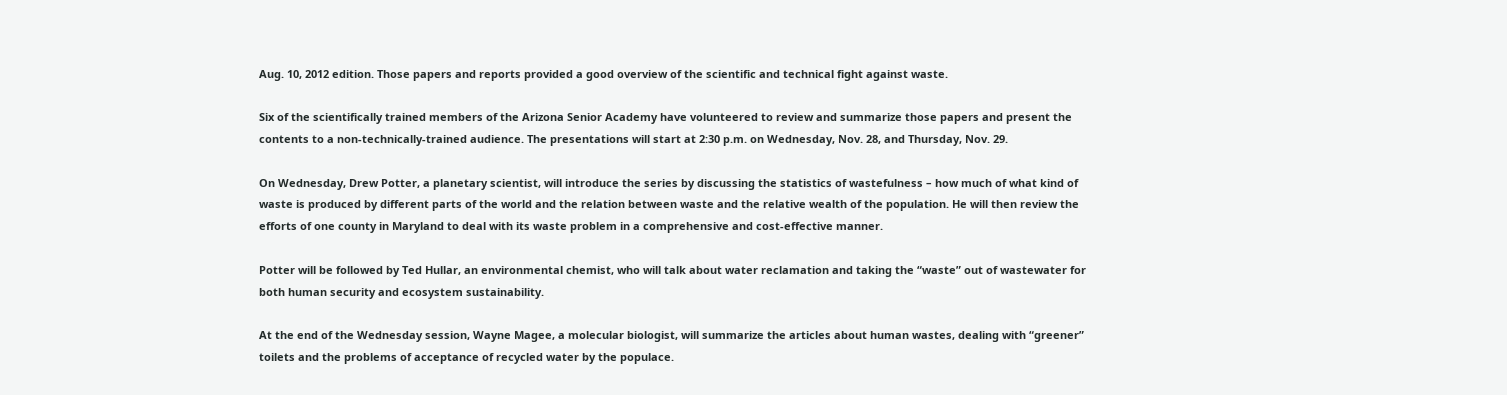Aug. 10, 2012 edition. Those papers and reports provided a good overview of the scientific and technical fight against waste.

Six of the scientifically trained members of the Arizona Senior Academy have volunteered to review and summarize those papers and present the contents to a non-technically-trained audience. The presentations will start at 2:30 p.m. on Wednesday, Nov. 28, and Thursday, Nov. 29.

On Wednesday, Drew Potter, a planetary scientist, will introduce the series by discussing the statistics of wastefulness – how much of what kind of waste is produced by different parts of the world and the relation between waste and the relative wealth of the population. He will then review the efforts of one county in Maryland to deal with its waste problem in a comprehensive and cost-effective manner.

Potter will be followed by Ted Hullar, an environmental chemist, who will talk about water reclamation and taking the “waste” out of wastewater for both human security and ecosystem sustainability.

At the end of the Wednesday session, Wayne Magee, a molecular biologist, will summarize the articles about human wastes, dealing with “greener” toilets and the problems of acceptance of recycled water by the populace.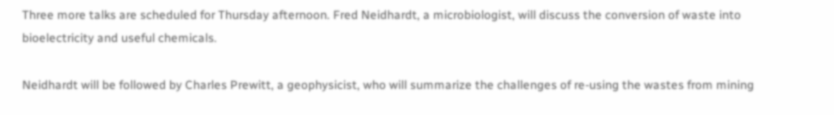Three more talks are scheduled for Thursday afternoon. Fred Neidhardt, a microbiologist, will discuss the conversion of waste into bioelectricity and useful chemicals.

Neidhardt will be followed by Charles Prewitt, a geophysicist, who will summarize the challenges of re-using the wastes from mining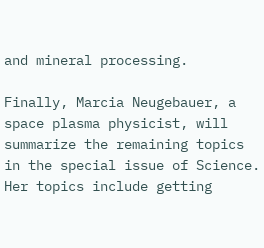and mineral processing.

Finally, Marcia Neugebauer, a space plasma physicist, will summarize the remaining topics in the special issue of Science. Her topics include getting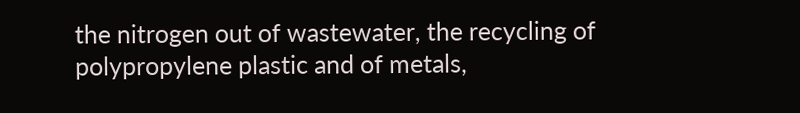the nitrogen out of wastewater, the recycling of polypropylene plastic and of metals,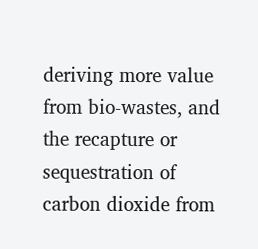deriving more value from bio-wastes, and the recapture or sequestration of carbon dioxide from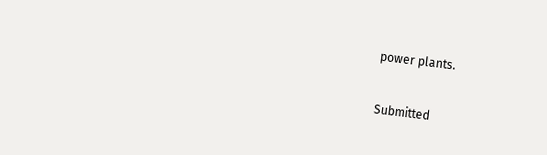power plants.

Submitted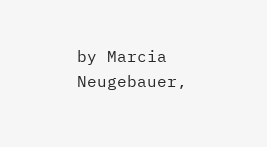by Marcia Neugebauer,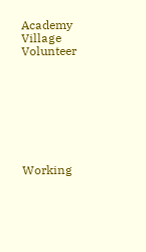Academy Village Volunteer








Working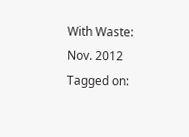With Waste: Nov. 2012
Tagged on: